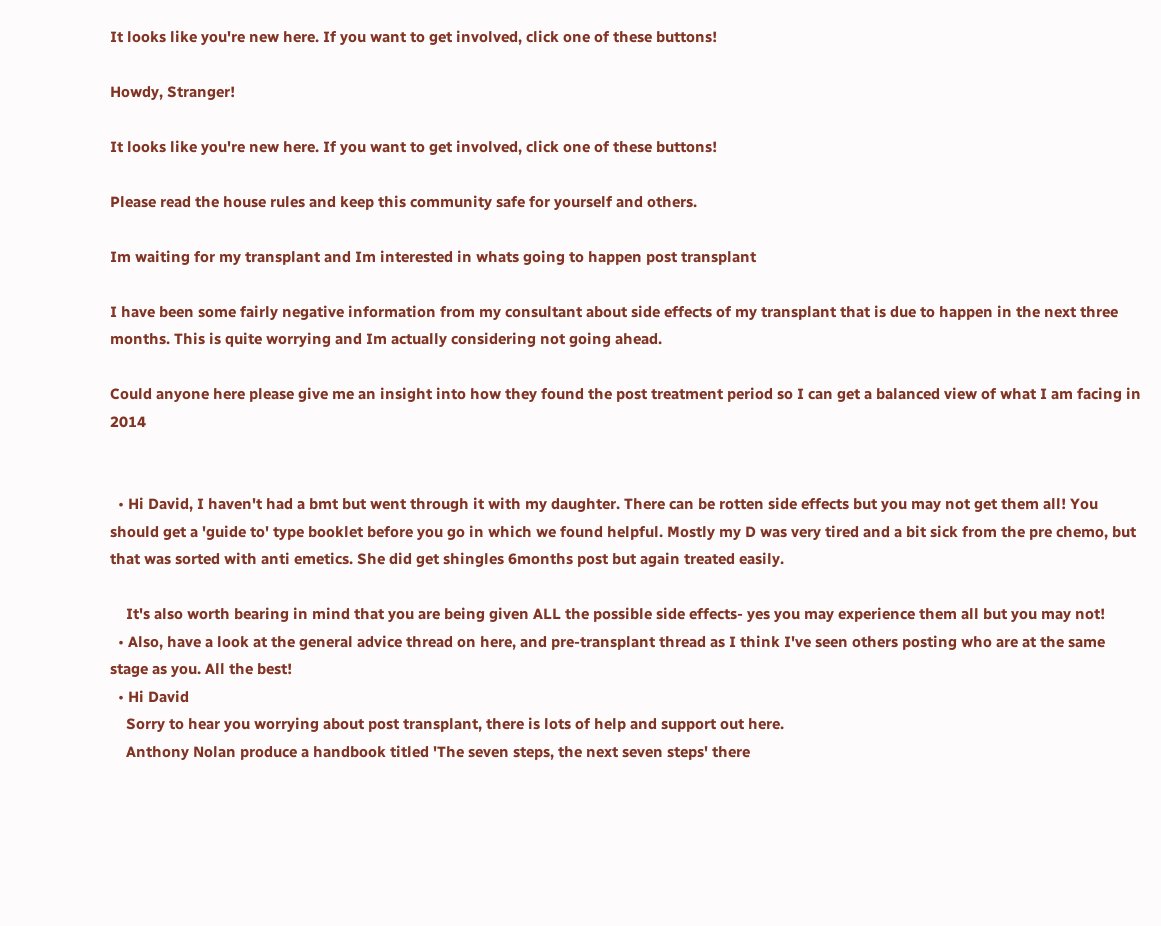It looks like you're new here. If you want to get involved, click one of these buttons!

Howdy, Stranger!

It looks like you're new here. If you want to get involved, click one of these buttons!

Please read the house rules and keep this community safe for yourself and others.

Im waiting for my transplant and Im interested in whats going to happen post transplant

I have been some fairly negative information from my consultant about side effects of my transplant that is due to happen in the next three months. This is quite worrying and Im actually considering not going ahead.

Could anyone here please give me an insight into how they found the post treatment period so I can get a balanced view of what I am facing in 2014


  • Hi David, I haven't had a bmt but went through it with my daughter. There can be rotten side effects but you may not get them all! You should get a 'guide to' type booklet before you go in which we found helpful. Mostly my D was very tired and a bit sick from the pre chemo, but that was sorted with anti emetics. She did get shingles 6months post but again treated easily.

    It's also worth bearing in mind that you are being given ALL the possible side effects- yes you may experience them all but you may not!
  • Also, have a look at the general advice thread on here, and pre-transplant thread as I think I've seen others posting who are at the same stage as you. All the best!
  • Hi David
    Sorry to hear you worrying about post transplant, there is lots of help and support out here.
    Anthony Nolan produce a handbook titled 'The seven steps, the next seven steps' there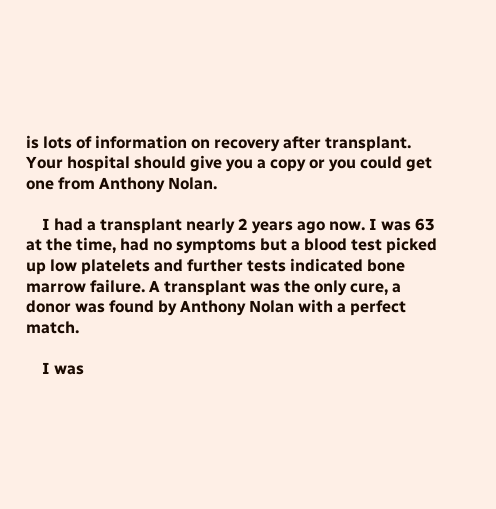is lots of information on recovery after transplant. Your hospital should give you a copy or you could get one from Anthony Nolan.

    I had a transplant nearly 2 years ago now. I was 63 at the time, had no symptoms but a blood test picked up low platelets and further tests indicated bone marrow failure. A transplant was the only cure, a donor was found by Anthony Nolan with a perfect match.

    I was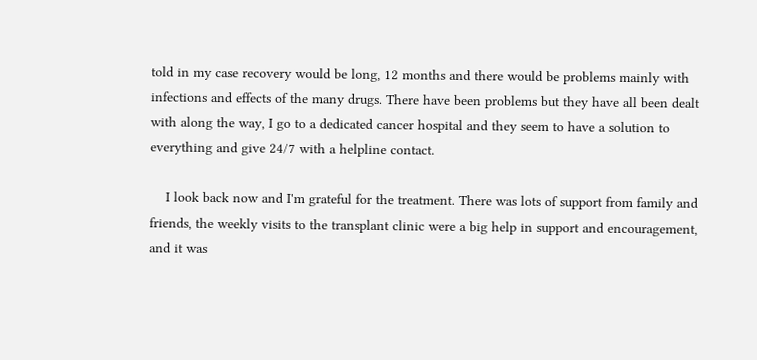told in my case recovery would be long, 12 months and there would be problems mainly with infections and effects of the many drugs. There have been problems but they have all been dealt with along the way, I go to a dedicated cancer hospital and they seem to have a solution to everything and give 24/7 with a helpline contact.

    I look back now and I'm grateful for the treatment. There was lots of support from family and friends, the weekly visits to the transplant clinic were a big help in support and encouragement, and it was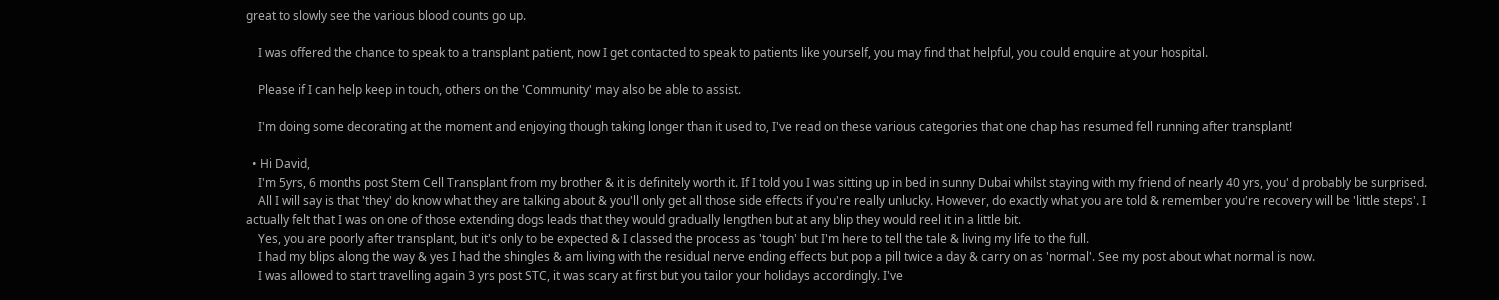great to slowly see the various blood counts go up.

    I was offered the chance to speak to a transplant patient, now I get contacted to speak to patients like yourself, you may find that helpful, you could enquire at your hospital.

    Please if I can help keep in touch, others on the 'Community' may also be able to assist.

    I'm doing some decorating at the moment and enjoying though taking longer than it used to, I've read on these various categories that one chap has resumed fell running after transplant!

  • Hi David,
    I'm 5yrs, 6 months post Stem Cell Transplant from my brother & it is definitely worth it. If I told you I was sitting up in bed in sunny Dubai whilst staying with my friend of nearly 40 yrs, you' d probably be surprised.
    All I will say is that 'they' do know what they are talking about & you'll only get all those side effects if you're really unlucky. However, do exactly what you are told & remember you're recovery will be 'little steps'. I actually felt that I was on one of those extending dogs leads that they would gradually lengthen but at any blip they would reel it in a little bit.
    Yes, you are poorly after transplant, but it's only to be expected & I classed the process as 'tough' but I'm here to tell the tale & living my life to the full.
    I had my blips along the way & yes I had the shingles & am living with the residual nerve ending effects but pop a pill twice a day & carry on as 'normal'. See my post about what normal is now.
    I was allowed to start travelling again 3 yrs post STC, it was scary at first but you tailor your holidays accordingly. I've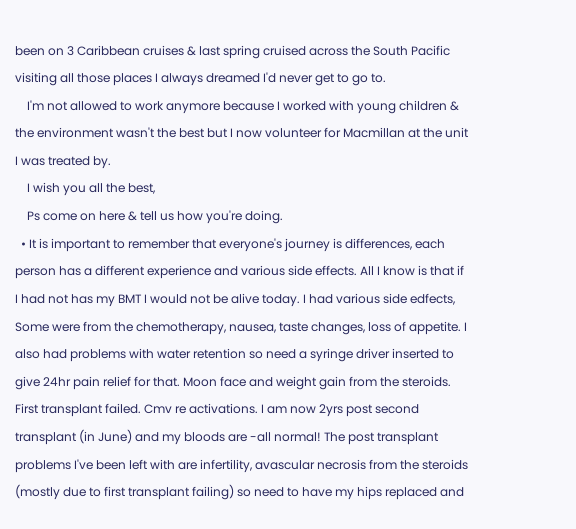been on 3 Caribbean cruises & last spring cruised across the South Pacific visiting all those places I always dreamed I'd never get to go to.
    I'm not allowed to work anymore because I worked with young children & the environment wasn't the best but I now volunteer for Macmillan at the unit I was treated by.
    I wish you all the best,
    Ps come on here & tell us how you're doing.
  • It is important to remember that everyone's journey is differences, each person has a different experience and various side effects. All I know is that if I had not has my BMT I would not be alive today. I had various side edfects, Some were from the chemotherapy, nausea, taste changes, loss of appetite. I also had problems with water retention so need a syringe driver inserted to give 24hr pain relief for that. Moon face and weight gain from the steroids. First transplant failed. Cmv re activations. I am now 2yrs post second transplant (in June) and my bloods are -all normal! The post transplant problems I've been left with are infertility, avascular necrosis from the steroids (mostly due to first transplant failing) so need to have my hips replaced and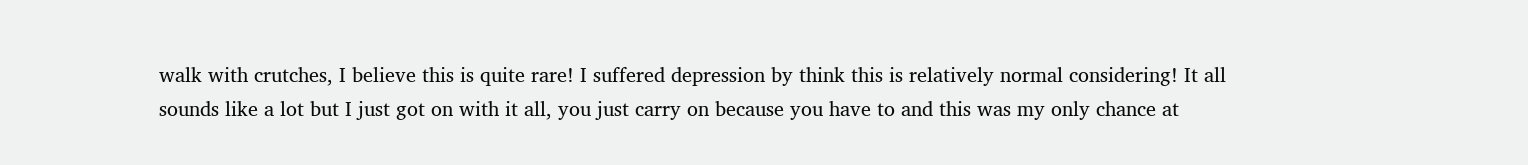walk with crutches, I believe this is quite rare! I suffered depression by think this is relatively normal considering! It all sounds like a lot but I just got on with it all, you just carry on because you have to and this was my only chance at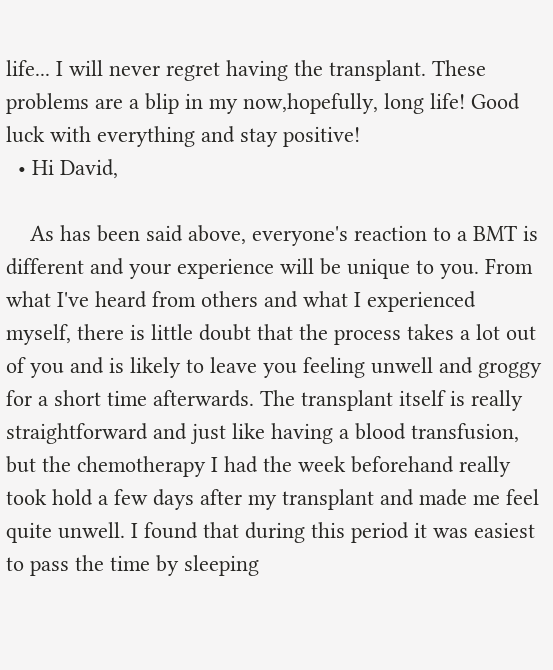life... I will never regret having the transplant. These problems are a blip in my now,hopefully, long life! Good luck with everything and stay positive!
  • Hi David,

    As has been said above, everyone's reaction to a BMT is different and your experience will be unique to you. From what I've heard from others and what I experienced myself, there is little doubt that the process takes a lot out of you and is likely to leave you feeling unwell and groggy for a short time afterwards. The transplant itself is really straightforward and just like having a blood transfusion, but the chemotherapy I had the week beforehand really took hold a few days after my transplant and made me feel quite unwell. I found that during this period it was easiest to pass the time by sleeping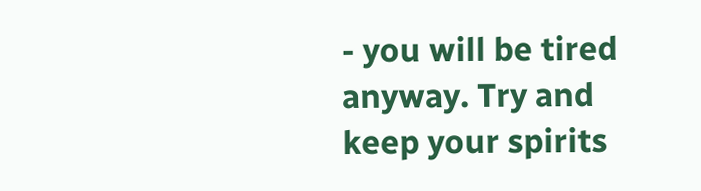- you will be tired anyway. Try and keep your spirits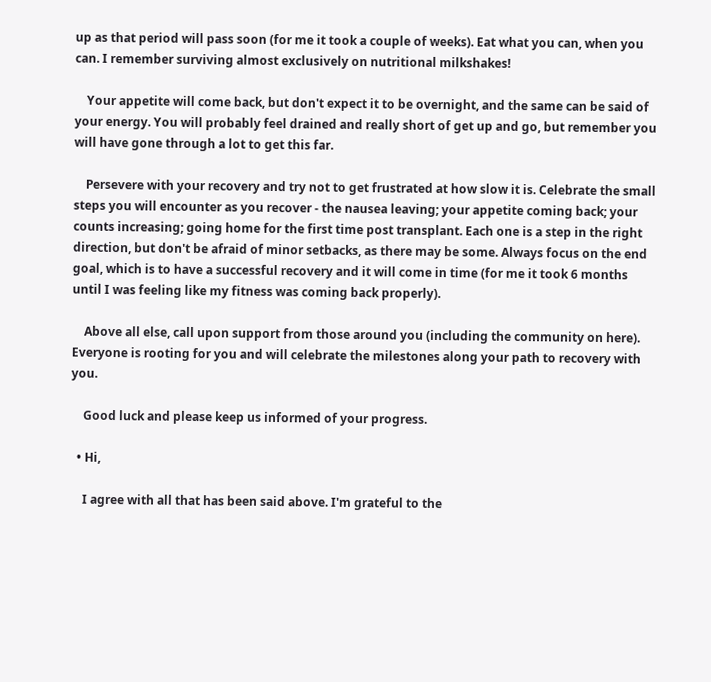up as that period will pass soon (for me it took a couple of weeks). Eat what you can, when you can. I remember surviving almost exclusively on nutritional milkshakes!

    Your appetite will come back, but don't expect it to be overnight, and the same can be said of your energy. You will probably feel drained and really short of get up and go, but remember you will have gone through a lot to get this far.

    Persevere with your recovery and try not to get frustrated at how slow it is. Celebrate the small steps you will encounter as you recover - the nausea leaving; your appetite coming back; your counts increasing; going home for the first time post transplant. Each one is a step in the right direction, but don't be afraid of minor setbacks, as there may be some. Always focus on the end goal, which is to have a successful recovery and it will come in time (for me it took 6 months until I was feeling like my fitness was coming back properly).

    Above all else, call upon support from those around you (including the community on here). Everyone is rooting for you and will celebrate the milestones along your path to recovery with you.

    Good luck and please keep us informed of your progress.

  • Hi,

    I agree with all that has been said above. I'm grateful to the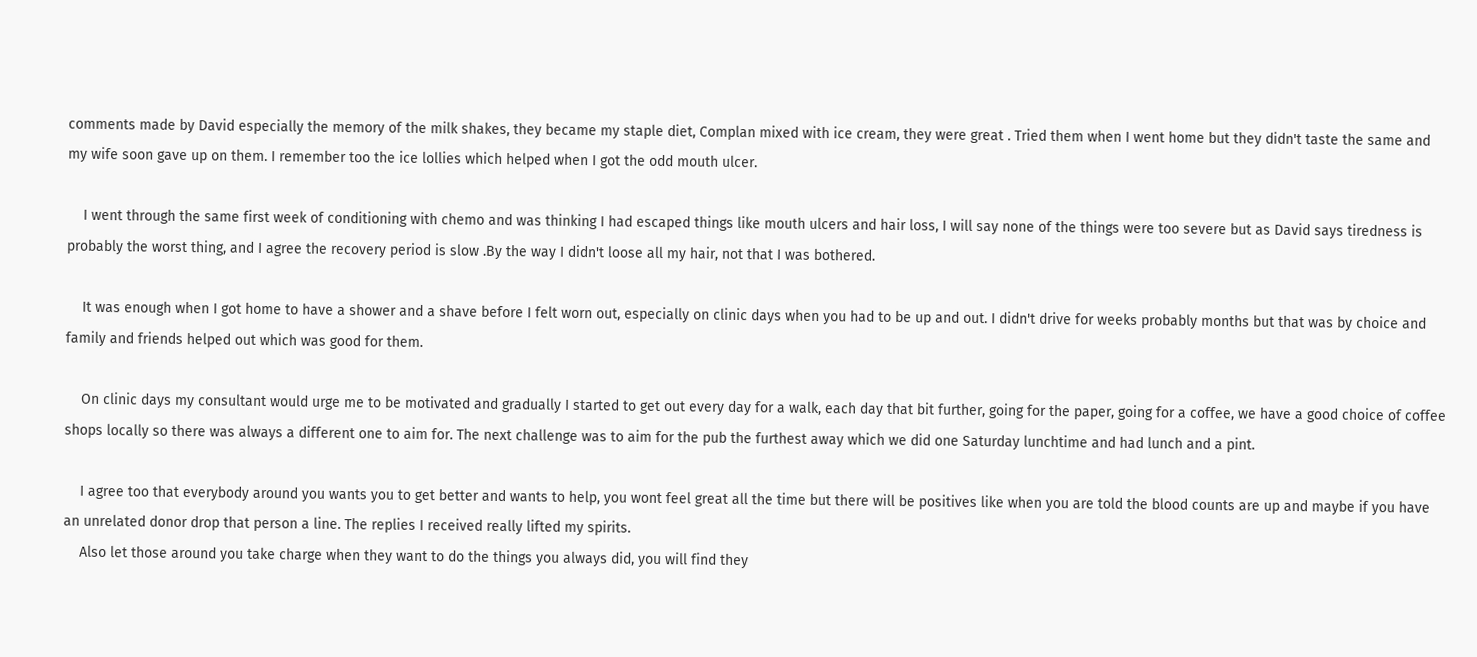comments made by David especially the memory of the milk shakes, they became my staple diet, Complan mixed with ice cream, they were great . Tried them when I went home but they didn't taste the same and my wife soon gave up on them. I remember too the ice lollies which helped when I got the odd mouth ulcer.

    I went through the same first week of conditioning with chemo and was thinking I had escaped things like mouth ulcers and hair loss, I will say none of the things were too severe but as David says tiredness is probably the worst thing, and I agree the recovery period is slow .By the way I didn't loose all my hair, not that I was bothered.

    It was enough when I got home to have a shower and a shave before I felt worn out, especially on clinic days when you had to be up and out. I didn't drive for weeks probably months but that was by choice and family and friends helped out which was good for them.

    On clinic days my consultant would urge me to be motivated and gradually I started to get out every day for a walk, each day that bit further, going for the paper, going for a coffee, we have a good choice of coffee shops locally so there was always a different one to aim for. The next challenge was to aim for the pub the furthest away which we did one Saturday lunchtime and had lunch and a pint.

    I agree too that everybody around you wants you to get better and wants to help, you wont feel great all the time but there will be positives like when you are told the blood counts are up and maybe if you have an unrelated donor drop that person a line. The replies I received really lifted my spirits.
    Also let those around you take charge when they want to do the things you always did, you will find they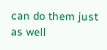can do them just as well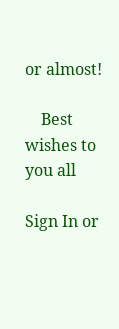or almost!

    Best wishes to you all

Sign In or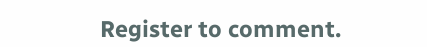Register to comment.